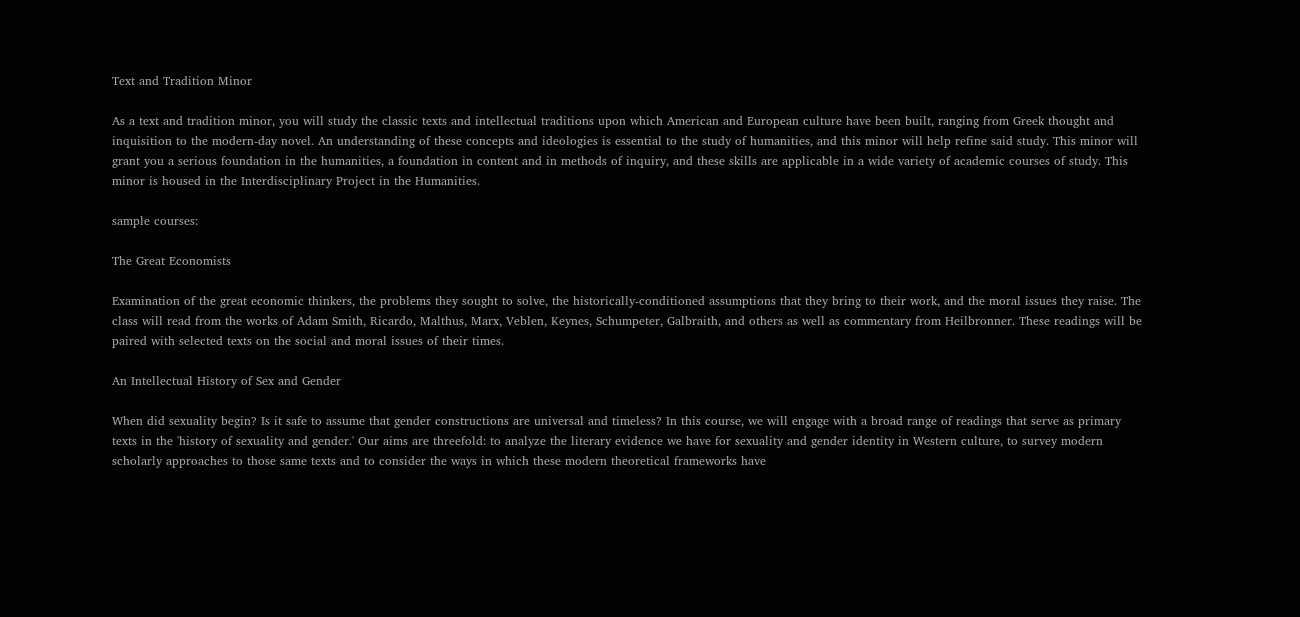Text and Tradition Minor

As a text and tradition minor, you will study the classic texts and intellectual traditions upon which American and European culture have been built, ranging from Greek thought and inquisition to the modern-day novel. An understanding of these concepts and ideologies is essential to the study of humanities, and this minor will help refine said study. This minor will grant you a serious foundation in the humanities, a foundation in content and in methods of inquiry, and these skills are applicable in a wide variety of academic courses of study. This minor is housed in the Interdisciplinary Project in the Humanities.

sample courses:

The Great Economists

Examination of the great economic thinkers, the problems they sought to solve, the historically-conditioned assumptions that they bring to their work, and the moral issues they raise. The class will read from the works of Adam Smith, Ricardo, Malthus, Marx, Veblen, Keynes, Schumpeter, Galbraith, and others as well as commentary from Heilbronner. These readings will be paired with selected texts on the social and moral issues of their times.

An Intellectual History of Sex and Gender

When did sexuality begin? Is it safe to assume that gender constructions are universal and timeless? In this course, we will engage with a broad range of readings that serve as primary texts in the 'history of sexuality and gender.' Our aims are threefold: to analyze the literary evidence we have for sexuality and gender identity in Western culture, to survey modern scholarly approaches to those same texts and to consider the ways in which these modern theoretical frameworks have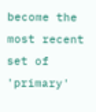become the most recent set of 'primary'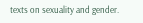texts on sexuality and gender.